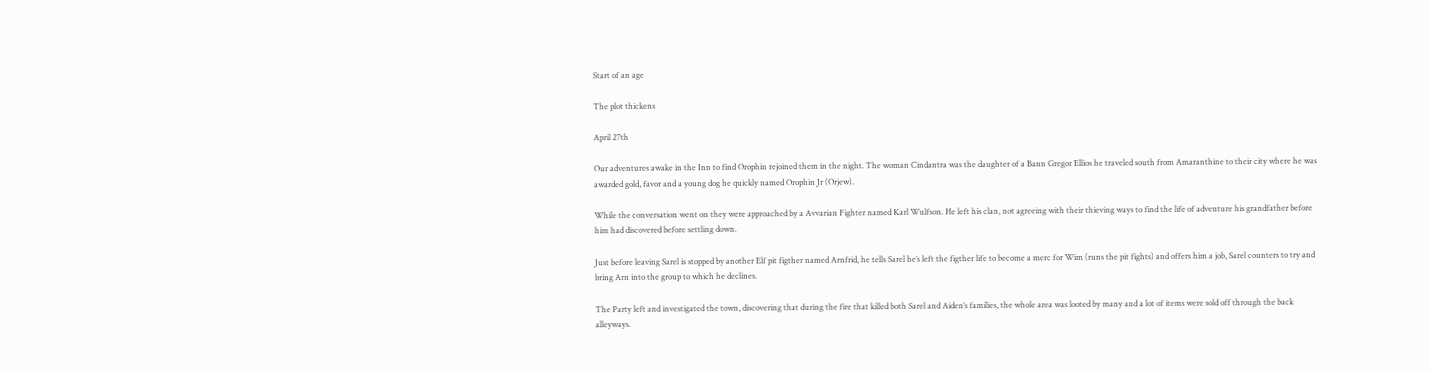Start of an age

The plot thickens

April 27th

Our adventures awake in the Inn to find Orophin rejoined them in the night. The woman Cindantra was the daughter of a Bann Gregor Ellios he traveled south from Amaranthine to their city where he was awarded gold, favor and a young dog he quickly named Orophin Jr (Orjew).

While the conversation went on they were approached by a Avvarian Fighter named Karl Wulfson. He left his clan, not agreeing with their thieving ways to find the life of adventure his grandfather before him had discovered before settling down.

Just before leaving Sarel is stopped by another Elf pit figther named Arnfrid, he tells Sarel he’s left the figther life to become a merc for Wim (runs the pit fights) and offers him a job, Sarel counters to try and bring Arn into the group to which he declines.

The Party left and investigated the town, discovering that during the fire that killed both Sarel and Aiden’s families, the whole area was looted by many and a lot of items were sold off through the back alleyways.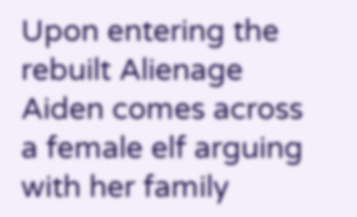Upon entering the rebuilt Alienage Aiden comes across a female elf arguing with her family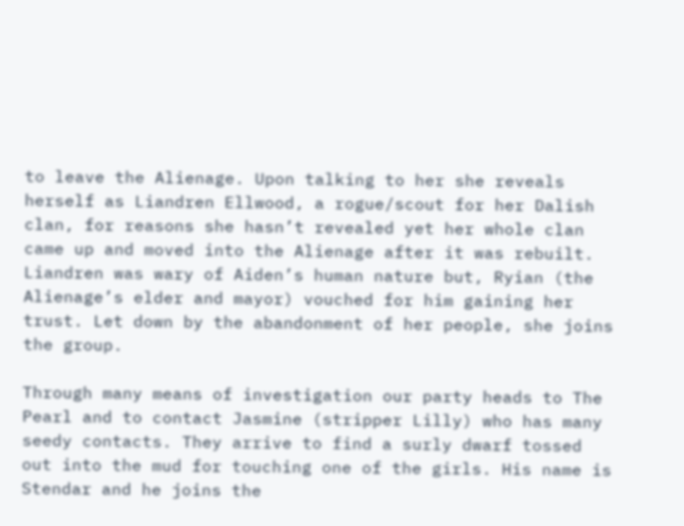to leave the Alienage. Upon talking to her she reveals herself as Liandren Ellwood, a rogue/scout for her Dalish clan, for reasons she hasn’t revealed yet her whole clan came up and moved into the Alienage after it was rebuilt. Liandren was wary of Aiden’s human nature but, Ryian (the Alienage’s elder and mayor) vouched for him gaining her trust. Let down by the abandonment of her people, she joins the group.

Through many means of investigation our party heads to The Pearl and to contact Jasmine (stripper Lilly) who has many seedy contacts. They arrive to find a surly dwarf tossed out into the mud for touching one of the girls. His name is Stendar and he joins the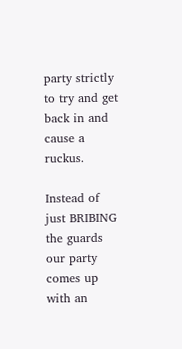party strictly to try and get back in and cause a ruckus.

Instead of just BRIBING the guards our party comes up with an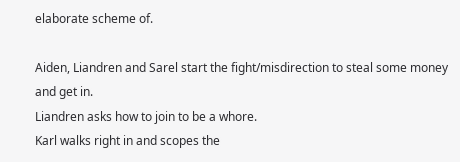elaborate scheme of.

Aiden, Liandren and Sarel start the fight/misdirection to steal some money and get in.
Liandren asks how to join to be a whore.
Karl walks right in and scopes the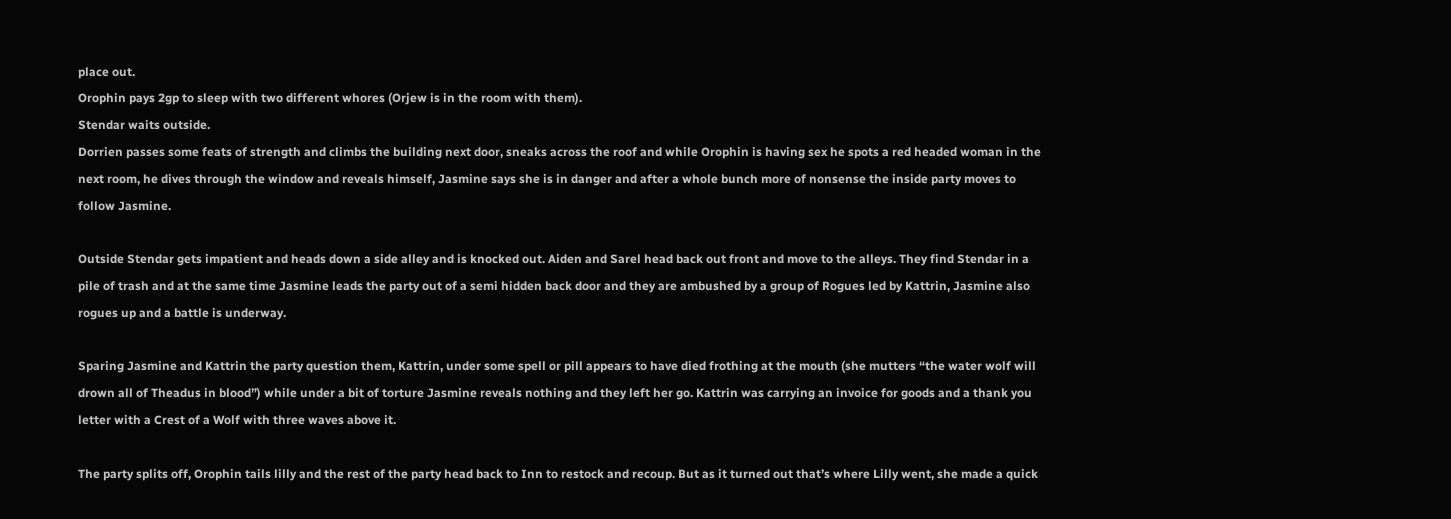place out.
Orophin pays 2gp to sleep with two different whores (Orjew is in the room with them).
Stendar waits outside.
Dorrien passes some feats of strength and climbs the building next door, sneaks across the roof and while Orophin is having sex he spots a red headed woman in the next room, he dives through the window and reveals himself, Jasmine says she is in danger and after a whole bunch more of nonsense the inside party moves to follow Jasmine.

Outside Stendar gets impatient and heads down a side alley and is knocked out. Aiden and Sarel head back out front and move to the alleys. They find Stendar in a pile of trash and at the same time Jasmine leads the party out of a semi hidden back door and they are ambushed by a group of Rogues led by Kattrin, Jasmine also rogues up and a battle is underway.

Sparing Jasmine and Kattrin the party question them, Kattrin, under some spell or pill appears to have died frothing at the mouth (she mutters “the water wolf will drown all of Theadus in blood”) while under a bit of torture Jasmine reveals nothing and they left her go. Kattrin was carrying an invoice for goods and a thank you letter with a Crest of a Wolf with three waves above it.

The party splits off, Orophin tails lilly and the rest of the party head back to Inn to restock and recoup. But as it turned out that’s where Lilly went, she made a quick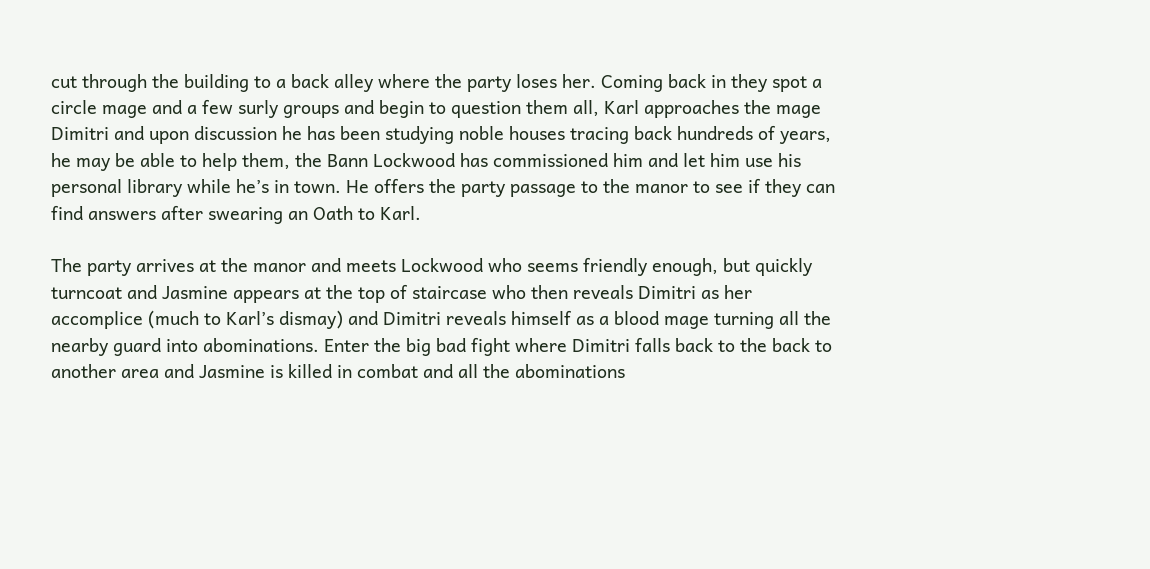cut through the building to a back alley where the party loses her. Coming back in they spot a circle mage and a few surly groups and begin to question them all, Karl approaches the mage Dimitri and upon discussion he has been studying noble houses tracing back hundreds of years, he may be able to help them, the Bann Lockwood has commissioned him and let him use his personal library while he’s in town. He offers the party passage to the manor to see if they can find answers after swearing an Oath to Karl.

The party arrives at the manor and meets Lockwood who seems friendly enough, but quickly turncoat and Jasmine appears at the top of staircase who then reveals Dimitri as her accomplice (much to Karl’s dismay) and Dimitri reveals himself as a blood mage turning all the nearby guard into abominations. Enter the big bad fight where Dimitri falls back to the back to another area and Jasmine is killed in combat and all the abominations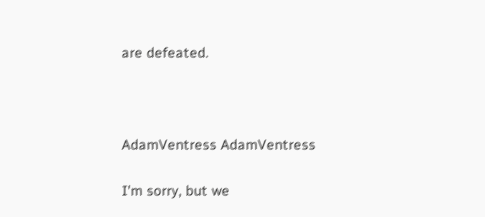are defeated.



AdamVentress AdamVentress

I'm sorry, but we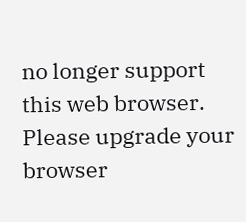no longer support this web browser. Please upgrade your browser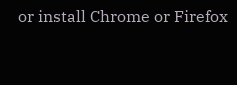or install Chrome or Firefox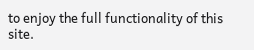to enjoy the full functionality of this site.